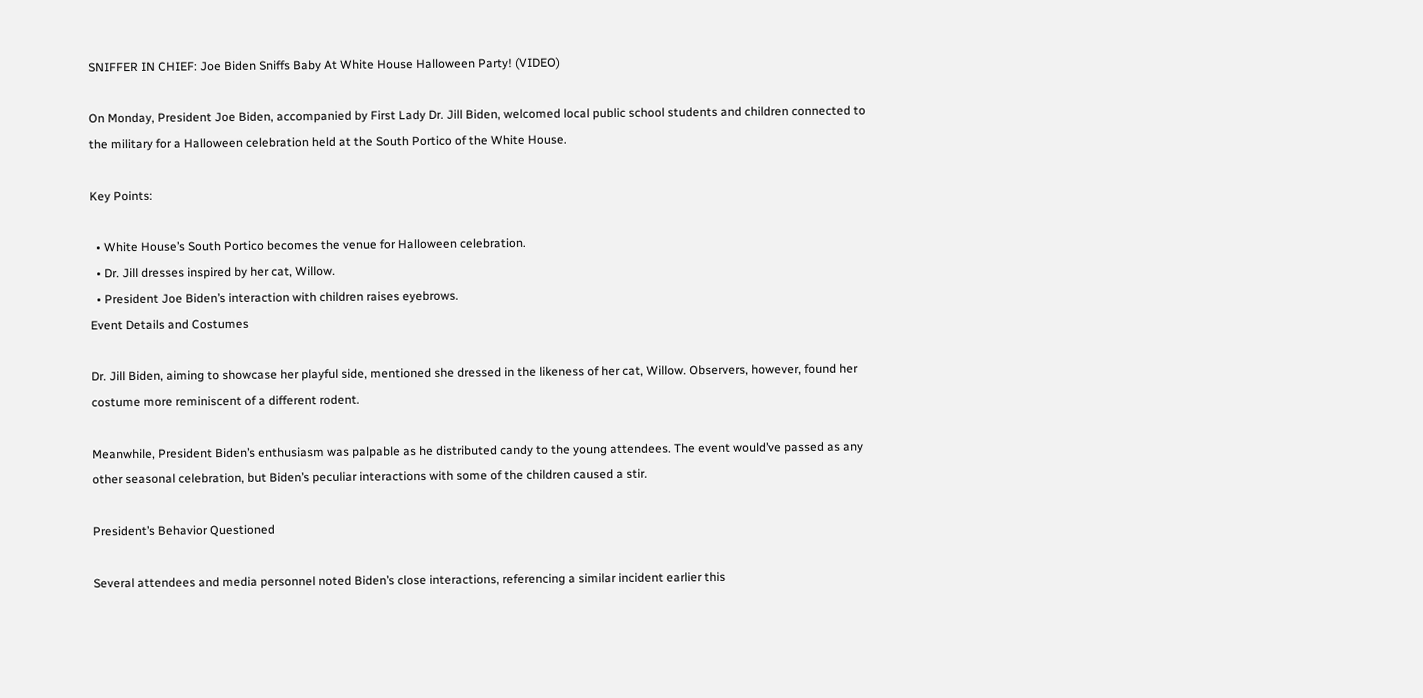SNIFFER IN CHIEF: Joe Biden Sniffs Baby At White House Halloween Party! (VIDEO)

On Monday, President Joe Biden, accompanied by First Lady Dr. Jill Biden, welcomed local public school students and children connected to the military for a Halloween celebration held at the South Portico of the White House.

Key Points:

  • White House’s South Portico becomes the venue for Halloween celebration.
  • Dr. Jill dresses inspired by her cat, Willow.
  • President Joe Biden’s interaction with children raises eyebrows.
Event Details and Costumes

Dr. Jill Biden, aiming to showcase her playful side, mentioned she dressed in the likeness of her cat, Willow. Observers, however, found her costume more reminiscent of a different rodent.

Meanwhile, President Biden’s enthusiasm was palpable as he distributed candy to the young attendees. The event would’ve passed as any other seasonal celebration, but Biden’s peculiar interactions with some of the children caused a stir.

President’s Behavior Questioned

Several attendees and media personnel noted Biden’s close interactions, referencing a similar incident earlier this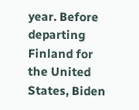year. Before departing Finland for the United States, Biden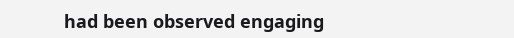had been observed engaging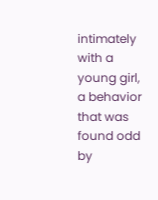intimately with a young girl, a behavior that was found odd by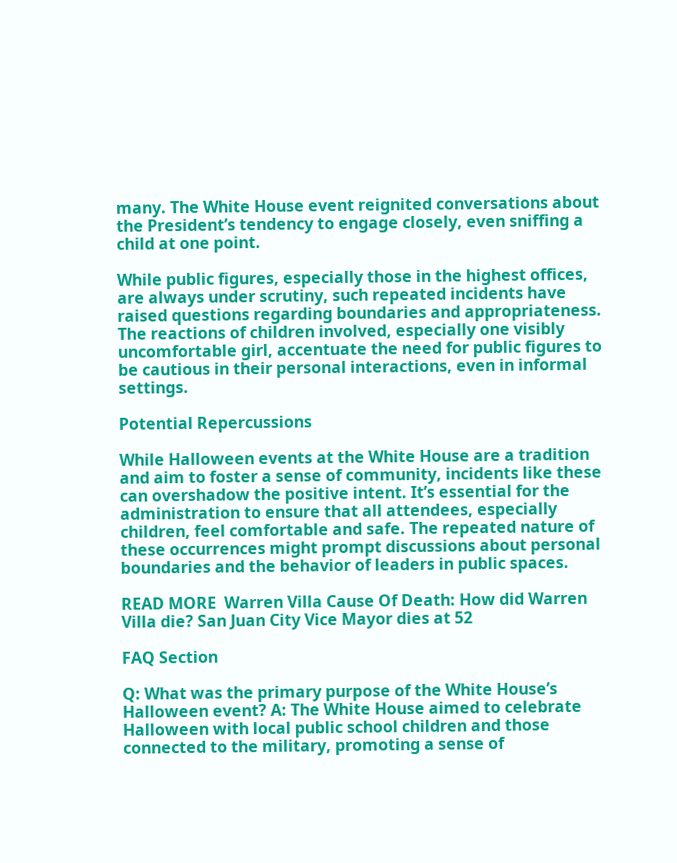many. The White House event reignited conversations about the President’s tendency to engage closely, even sniffing a child at one point.

While public figures, especially those in the highest offices, are always under scrutiny, such repeated incidents have raised questions regarding boundaries and appropriateness. The reactions of children involved, especially one visibly uncomfortable girl, accentuate the need for public figures to be cautious in their personal interactions, even in informal settings.

Potential Repercussions

While Halloween events at the White House are a tradition and aim to foster a sense of community, incidents like these can overshadow the positive intent. It’s essential for the administration to ensure that all attendees, especially children, feel comfortable and safe. The repeated nature of these occurrences might prompt discussions about personal boundaries and the behavior of leaders in public spaces.

READ MORE  Warren Villa Cause Of Death: How did Warren Villa die? San Juan City Vice Mayor dies at 52

FAQ Section

Q: What was the primary purpose of the White House’s Halloween event? A: The White House aimed to celebrate Halloween with local public school children and those connected to the military, promoting a sense of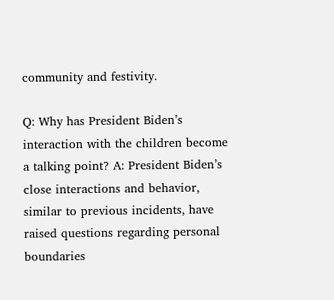community and festivity.

Q: Why has President Biden’s interaction with the children become a talking point? A: President Biden’s close interactions and behavior, similar to previous incidents, have raised questions regarding personal boundaries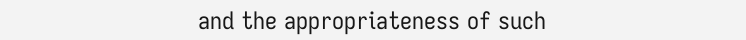and the appropriateness of such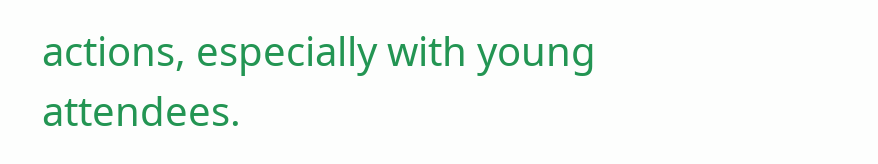actions, especially with young attendees.